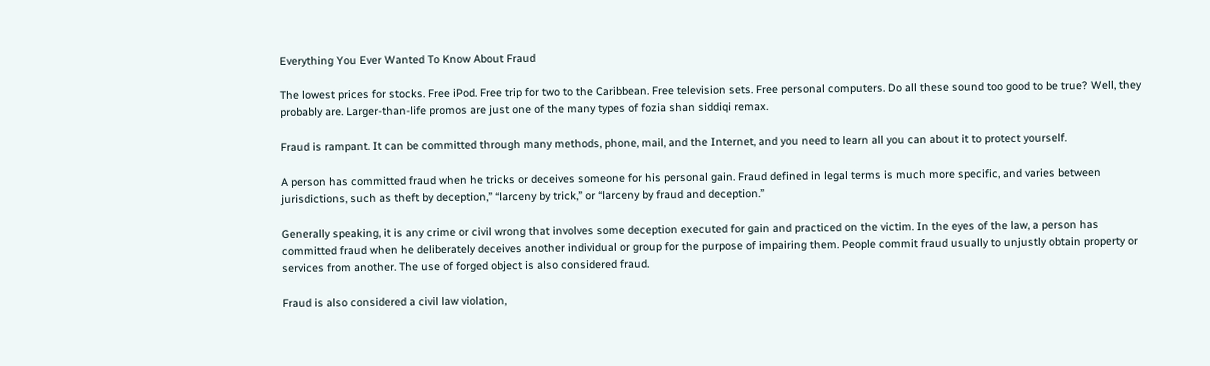Everything You Ever Wanted To Know About Fraud

The lowest prices for stocks. Free iPod. Free trip for two to the Caribbean. Free television sets. Free personal computers. Do all these sound too good to be true? Well, they probably are. Larger-than-life promos are just one of the many types of fozia shan siddiqi remax.

Fraud is rampant. It can be committed through many methods, phone, mail, and the Internet, and you need to learn all you can about it to protect yourself.

A person has committed fraud when he tricks or deceives someone for his personal gain. Fraud defined in legal terms is much more specific, and varies between jurisdictions, such as theft by deception,” “larceny by trick,” or “larceny by fraud and deception.”

Generally speaking, it is any crime or civil wrong that involves some deception executed for gain and practiced on the victim. In the eyes of the law, a person has committed fraud when he deliberately deceives another individual or group for the purpose of impairing them. People commit fraud usually to unjustly obtain property or services from another. The use of forged object is also considered fraud.

Fraud is also considered a civil law violation,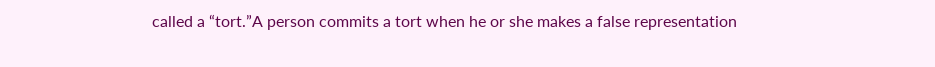called a “tort.”A person commits a tort when he or she makes a false representation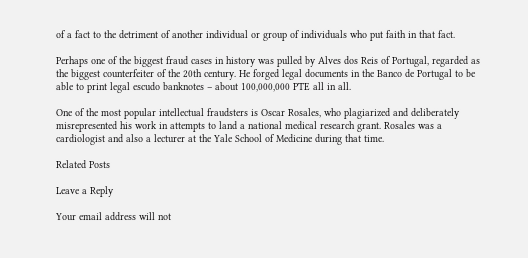of a fact to the detriment of another individual or group of individuals who put faith in that fact.

Perhaps one of the biggest fraud cases in history was pulled by Alves dos Reis of Portugal, regarded as the biggest counterfeiter of the 20th century. He forged legal documents in the Banco de Portugal to be able to print legal escudo banknotes – about 100,000,000 PTE all in all.

One of the most popular intellectual fraudsters is Oscar Rosales, who plagiarized and deliberately misrepresented his work in attempts to land a national medical research grant. Rosales was a cardiologist and also a lecturer at the Yale School of Medicine during that time.

Related Posts

Leave a Reply

Your email address will not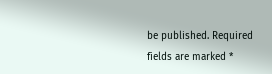be published. Required fields are marked *